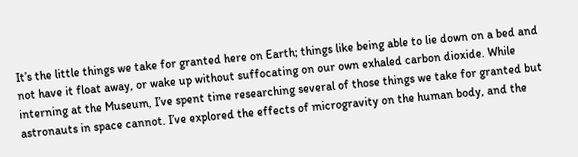It’s the little things we take for granted here on Earth; things like being able to lie down on a bed and not have it float away, or wake up without suffocating on our own exhaled carbon dioxide. While interning at the Museum, I’ve spent time researching several of those things we take for granted but astronauts in space cannot. I’ve explored the effects of microgravity on the human body, and the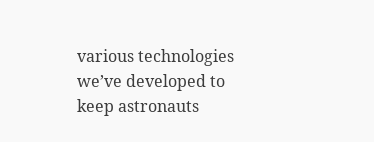various technologies we’ve developed to keep astronauts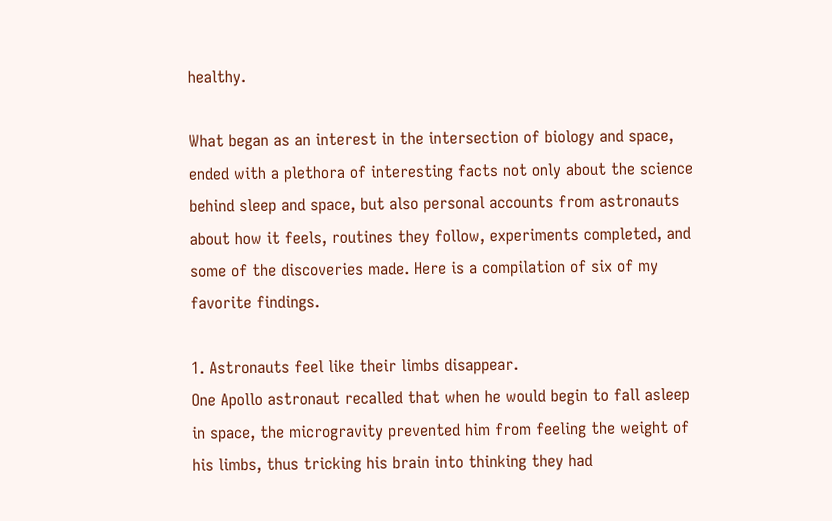healthy.

What began as an interest in the intersection of biology and space, ended with a plethora of interesting facts not only about the science behind sleep and space, but also personal accounts from astronauts about how it feels, routines they follow, experiments completed, and some of the discoveries made. Here is a compilation of six of my favorite findings.

1. Astronauts feel like their limbs disappear.
One Apollo astronaut recalled that when he would begin to fall asleep in space, the microgravity prevented him from feeling the weight of his limbs, thus tricking his brain into thinking they had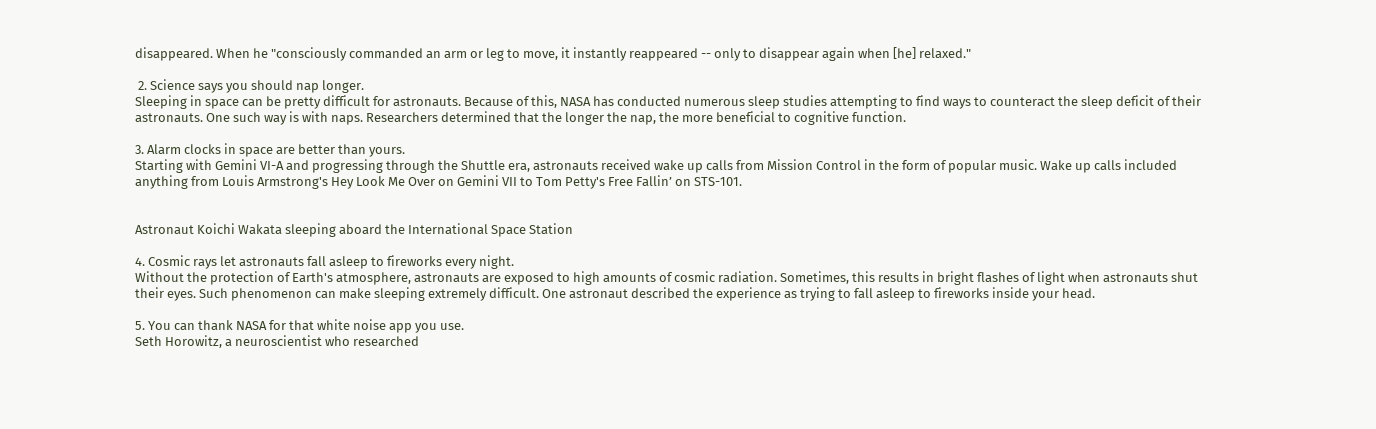disappeared. When he "consciously commanded an arm or leg to move, it instantly reappeared -- only to disappear again when [he] relaxed."

 2. Science says you should nap longer.
Sleeping in space can be pretty difficult for astronauts. Because of this, NASA has conducted numerous sleep studies attempting to find ways to counteract the sleep deficit of their astronauts. One such way is with naps. Researchers determined that the longer the nap, the more beneficial to cognitive function.

3. Alarm clocks in space are better than yours.
Starting with Gemini VI-A and progressing through the Shuttle era, astronauts received wake up calls from Mission Control in the form of popular music. Wake up calls included anything from Louis Armstrong's Hey Look Me Over on Gemini VII to Tom Petty's Free Fallin’ on STS-101.


Astronaut Koichi Wakata sleeping aboard the International Space Station

4. Cosmic rays let astronauts fall asleep to fireworks every night.
Without the protection of Earth's atmosphere, astronauts are exposed to high amounts of cosmic radiation. Sometimes, this results in bright flashes of light when astronauts shut their eyes. Such phenomenon can make sleeping extremely difficult. One astronaut described the experience as trying to fall asleep to fireworks inside your head.

5. You can thank NASA for that white noise app you use.
Seth Horowitz, a neuroscientist who researched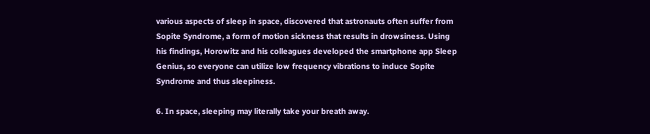various aspects of sleep in space, discovered that astronauts often suffer from Sopite Syndrome, a form of motion sickness that results in drowsiness. Using his findings, Horowitz and his colleagues developed the smartphone app Sleep Genius, so everyone can utilize low frequency vibrations to induce Sopite Syndrome and thus sleepiness.

6. In space, sleeping may literally take your breath away.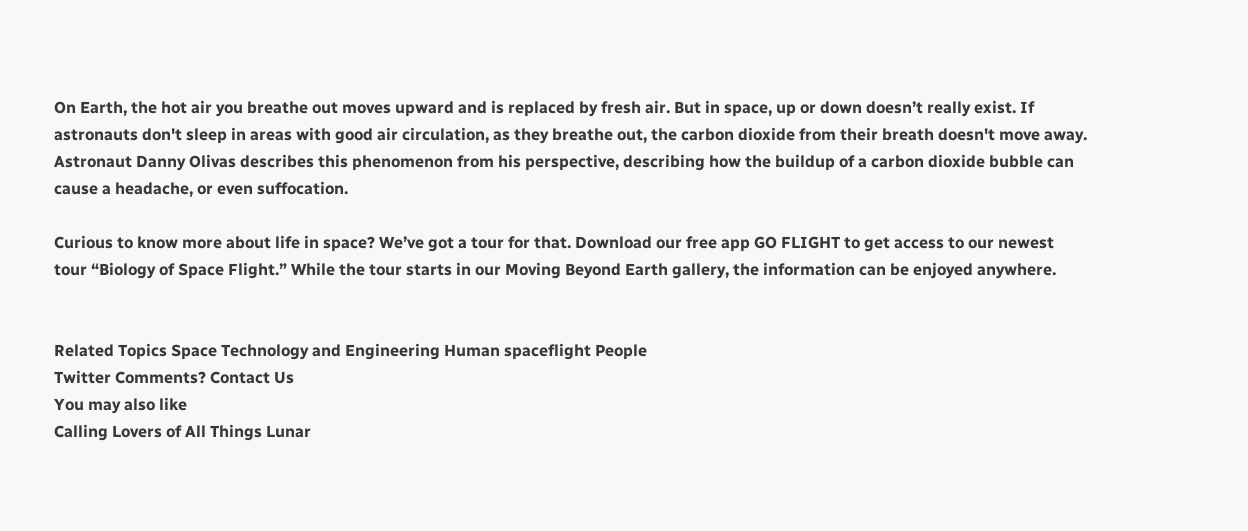On Earth, the hot air you breathe out moves upward and is replaced by fresh air. But in space, up or down doesn’t really exist. If astronauts don't sleep in areas with good air circulation, as they breathe out, the carbon dioxide from their breath doesn't move away. Astronaut Danny Olivas describes this phenomenon from his perspective, describing how the buildup of a carbon dioxide bubble can cause a headache, or even suffocation.

Curious to know more about life in space? We’ve got a tour for that. Download our free app GO FLIGHT to get access to our newest tour “Biology of Space Flight.” While the tour starts in our Moving Beyond Earth gallery, the information can be enjoyed anywhere.


Related Topics Space Technology and Engineering Human spaceflight People
Twitter Comments? Contact Us
You may also like
Calling Lovers of All Things Lunar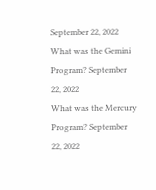September 22, 2022
What was the Gemini Program? September 22, 2022
What was the Mercury Program? September 22, 2022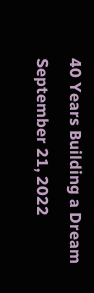40 Years Building a Dream September 21, 2022